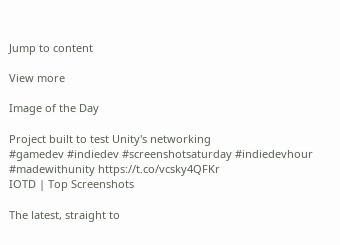Jump to content

View more

Image of the Day

Project built to test Unity's networking
#gamedev #indiedev #screenshotsaturday #indiedevhour #madewithunity https://t.co/vcsky4QFKr
IOTD | Top Screenshots

The latest, straight to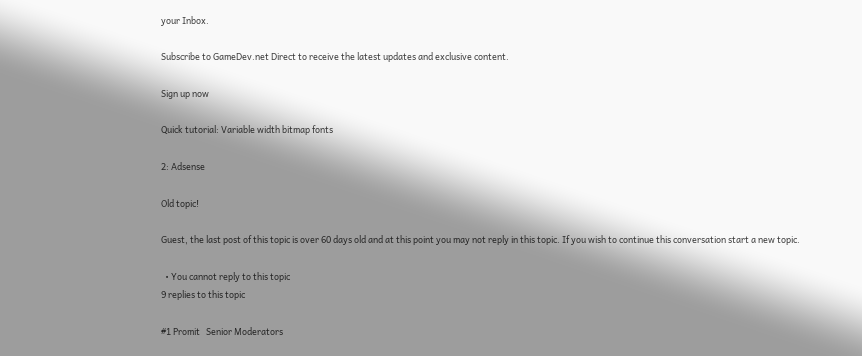your Inbox.

Subscribe to GameDev.net Direct to receive the latest updates and exclusive content.

Sign up now

Quick tutorial: Variable width bitmap fonts

2: Adsense

Old topic!

Guest, the last post of this topic is over 60 days old and at this point you may not reply in this topic. If you wish to continue this conversation start a new topic.

  • You cannot reply to this topic
9 replies to this topic

#1 Promit   Senior Moderators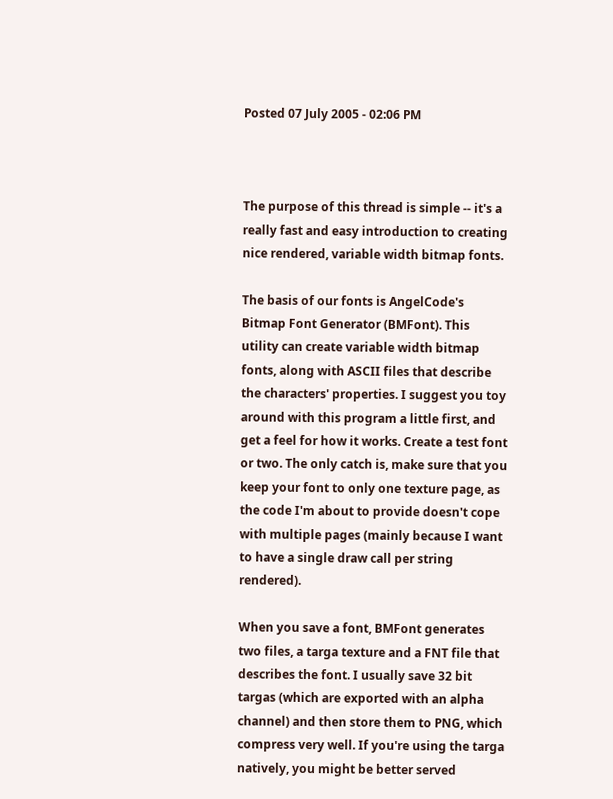Posted 07 July 2005 - 02:06 PM



The purpose of this thread is simple -- it's a really fast and easy introduction to creating nice rendered, variable width bitmap fonts.

The basis of our fonts is AngelCode's Bitmap Font Generator (BMFont). This utility can create variable width bitmap fonts, along with ASCII files that describe the characters' properties. I suggest you toy around with this program a little first, and get a feel for how it works. Create a test font or two. The only catch is, make sure that you keep your font to only one texture page, as the code I'm about to provide doesn't cope with multiple pages (mainly because I want to have a single draw call per string rendered).

When you save a font, BMFont generates two files, a targa texture and a FNT file that describes the font. I usually save 32 bit targas (which are exported with an alpha channel) and then store them to PNG, which compress very well. If you're using the targa natively, you might be better served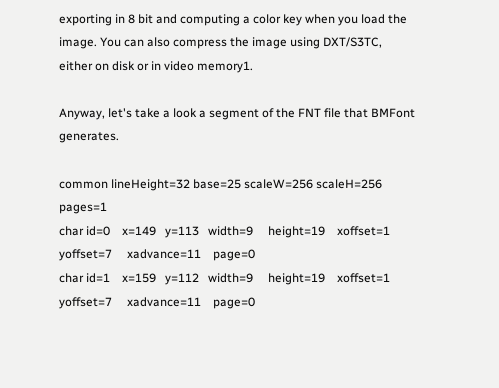exporting in 8 bit and computing a color key when you load the image. You can also compress the image using DXT/S3TC, either on disk or in video memory1.

Anyway, let's take a look a segment of the FNT file that BMFont generates.

common lineHeight=32 base=25 scaleW=256 scaleH=256 pages=1
char id=0    x=149   y=113   width=9     height=19    xoffset=1     yoffset=7     xadvance=11    page=0
char id=1    x=159   y=112   width=9     height=19    xoffset=1     yoffset=7     xadvance=11    page=0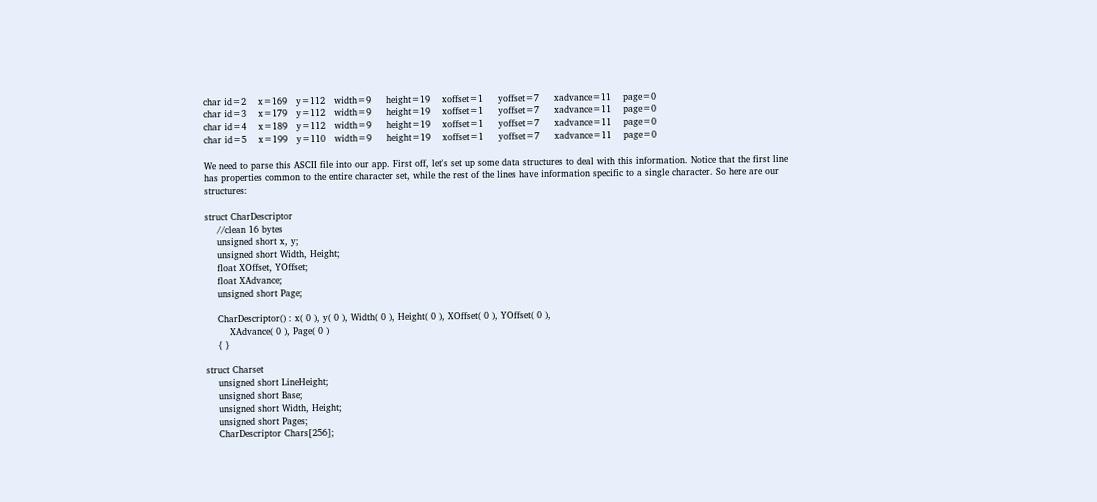char id=2    x=169   y=112   width=9     height=19    xoffset=1     yoffset=7     xadvance=11    page=0
char id=3    x=179   y=112   width=9     height=19    xoffset=1     yoffset=7     xadvance=11    page=0
char id=4    x=189   y=112   width=9     height=19    xoffset=1     yoffset=7     xadvance=11    page=0
char id=5    x=199   y=110   width=9     height=19    xoffset=1     yoffset=7     xadvance=11    page=0

We need to parse this ASCII file into our app. First off, let's set up some data structures to deal with this information. Notice that the first line has properties common to the entire character set, while the rest of the lines have information specific to a single character. So here are our structures:

struct CharDescriptor
    //clean 16 bytes
    unsigned short x, y;
    unsigned short Width, Height;
    float XOffset, YOffset;
    float XAdvance;
    unsigned short Page;

    CharDescriptor() : x( 0 ), y( 0 ), Width( 0 ), Height( 0 ), XOffset( 0 ), YOffset( 0 ),
        XAdvance( 0 ), Page( 0 )
    { }

struct Charset
    unsigned short LineHeight;
    unsigned short Base;
    unsigned short Width, Height;
    unsigned short Pages;
    CharDescriptor Chars[256];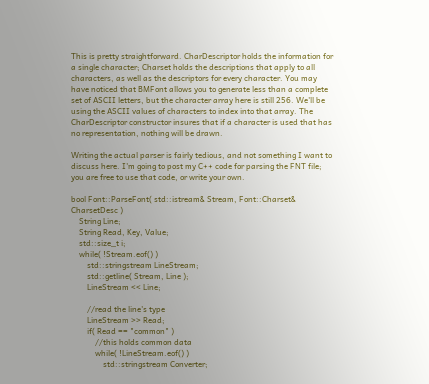This is pretty straightforward. CharDescriptor holds the information for a single character; Charset holds the descriptions that apply to all characters, as well as the descriptors for every character. You may have noticed that BMFont allows you to generate less than a complete set of ASCII letters, but the character array here is still 256. We'll be using the ASCII values of characters to index into that array. The CharDescriptor constructor insures that if a character is used that has no representation, nothing will be drawn.

Writing the actual parser is fairly tedious, and not something I want to discuss here. I'm going to post my C++ code for parsing the FNT file; you are free to use that code, or write your own.

bool Font::ParseFont( std::istream& Stream, Font::Charset& CharsetDesc )
    String Line;
    String Read, Key, Value;
    std::size_t i;
    while( !Stream.eof() )
        std::stringstream LineStream;
        std::getline( Stream, Line );
        LineStream << Line;

        //read the line's type
        LineStream >> Read;
        if( Read == "common" )
            //this holds common data
            while( !LineStream.eof() )
                std::stringstream Converter;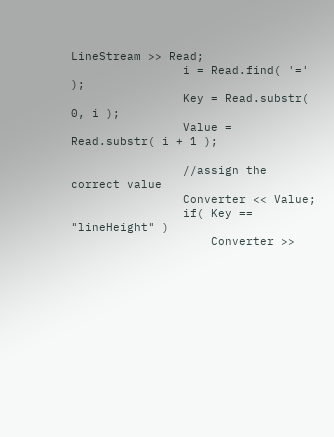LineStream >> Read;
                i = Read.find( '=' );
                Key = Read.substr( 0, i );
                Value = Read.substr( i + 1 );

                //assign the correct value
                Converter << Value;
                if( Key == "lineHeight" )
                    Converter >>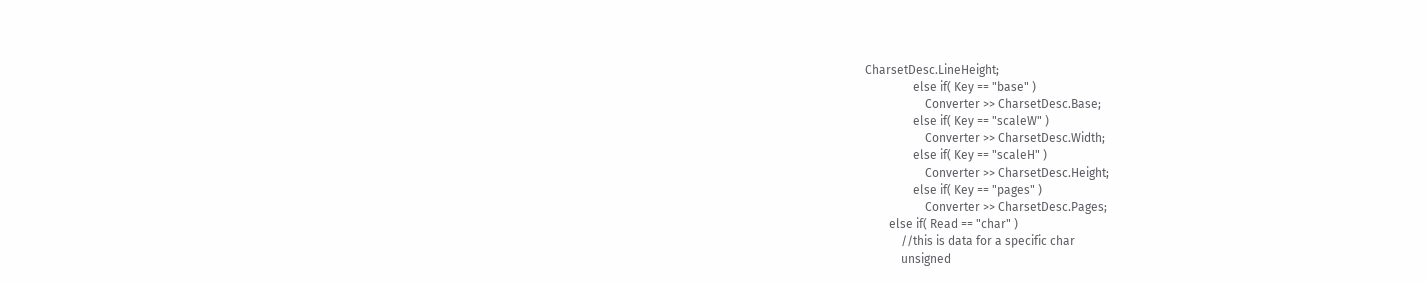CharsetDesc.LineHeight;
                else if( Key == "base" )
                    Converter >> CharsetDesc.Base;
                else if( Key == "scaleW" )
                    Converter >> CharsetDesc.Width;
                else if( Key == "scaleH" )
                    Converter >> CharsetDesc.Height;
                else if( Key == "pages" )
                    Converter >> CharsetDesc.Pages;
        else if( Read == "char" )
            //this is data for a specific char
            unsigned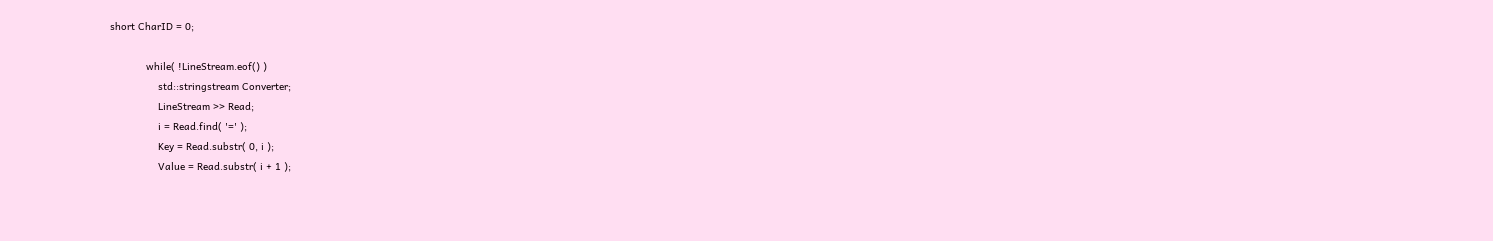short CharID = 0;

            while( !LineStream.eof() )
                std::stringstream Converter;
                LineStream >> Read;
                i = Read.find( '=' );
                Key = Read.substr( 0, i );
                Value = Read.substr( i + 1 );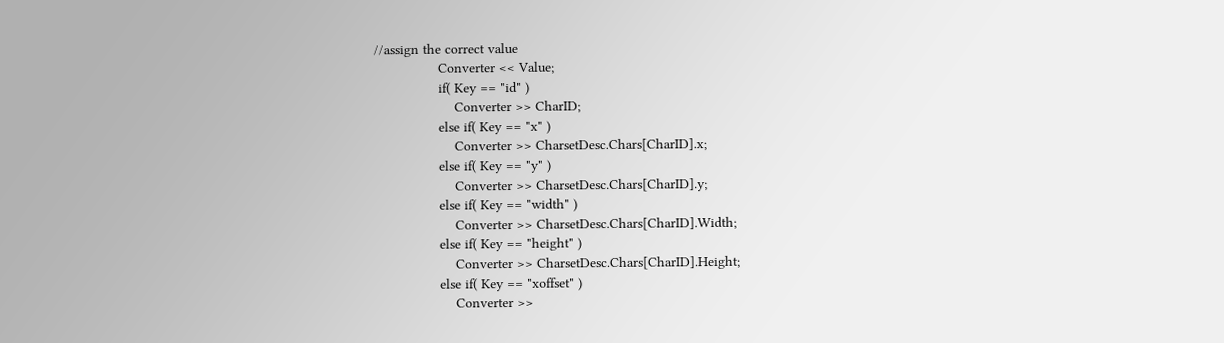//assign the correct value
                Converter << Value;
                if( Key == "id" )
                    Converter >> CharID;
                else if( Key == "x" )
                    Converter >> CharsetDesc.Chars[CharID].x;
                else if( Key == "y" )
                    Converter >> CharsetDesc.Chars[CharID].y;
                else if( Key == "width" )
                    Converter >> CharsetDesc.Chars[CharID].Width;
                else if( Key == "height" )
                    Converter >> CharsetDesc.Chars[CharID].Height;
                else if( Key == "xoffset" )
                    Converter >>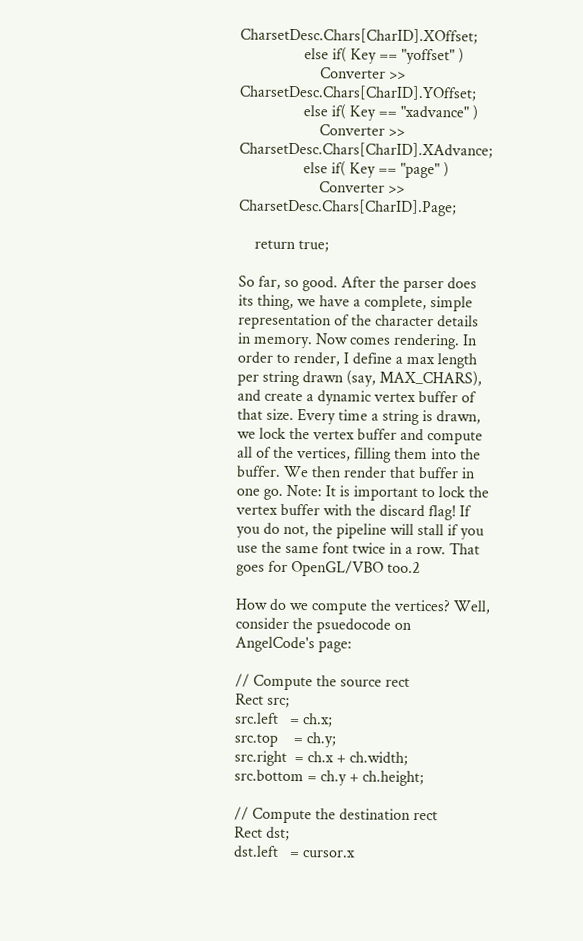CharsetDesc.Chars[CharID].XOffset;
                else if( Key == "yoffset" )
                    Converter >> CharsetDesc.Chars[CharID].YOffset;
                else if( Key == "xadvance" )
                    Converter >> CharsetDesc.Chars[CharID].XAdvance;
                else if( Key == "page" )
                    Converter >> CharsetDesc.Chars[CharID].Page;

    return true;

So far, so good. After the parser does its thing, we have a complete, simple representation of the character details in memory. Now comes rendering. In order to render, I define a max length per string drawn (say, MAX_CHARS), and create a dynamic vertex buffer of that size. Every time a string is drawn, we lock the vertex buffer and compute all of the vertices, filling them into the buffer. We then render that buffer in one go. Note: It is important to lock the vertex buffer with the discard flag! If you do not, the pipeline will stall if you use the same font twice in a row. That goes for OpenGL/VBO too.2

How do we compute the vertices? Well, consider the psuedocode on AngelCode's page:

// Compute the source rect
Rect src;
src.left   = ch.x;
src.top    = ch.y;
src.right  = ch.x + ch.width;
src.bottom = ch.y + ch.height;

// Compute the destination rect
Rect dst;
dst.left   = cursor.x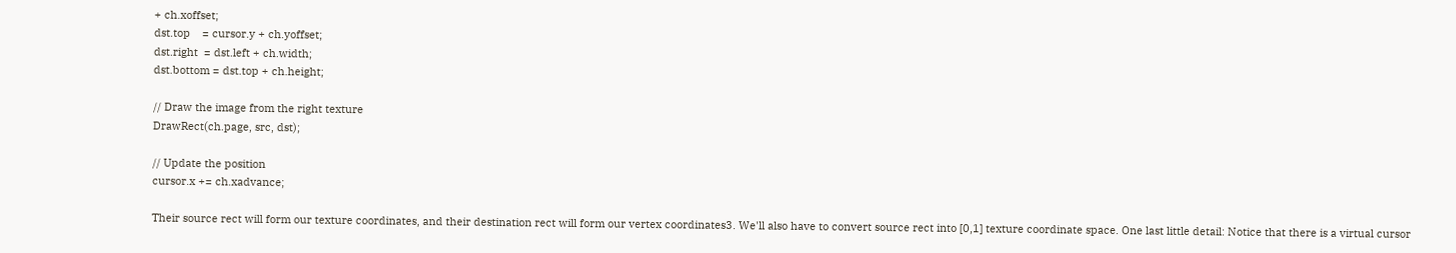+ ch.xoffset;
dst.top    = cursor.y + ch.yoffset;
dst.right  = dst.left + ch.width;
dst.bottom = dst.top + ch.height;

// Draw the image from the right texture
DrawRect(ch.page, src, dst);

// Update the position
cursor.x += ch.xadvance;

Their source rect will form our texture coordinates, and their destination rect will form our vertex coordinates3. We'll also have to convert source rect into [0,1] texture coordinate space. One last little detail: Notice that there is a virtual cursor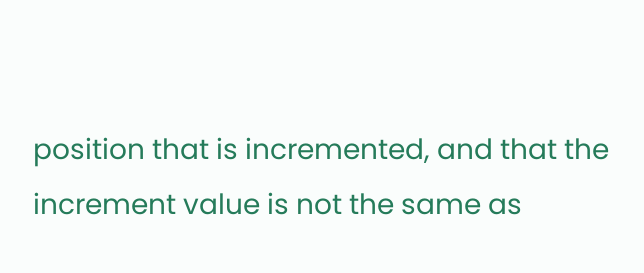position that is incremented, and that the increment value is not the same as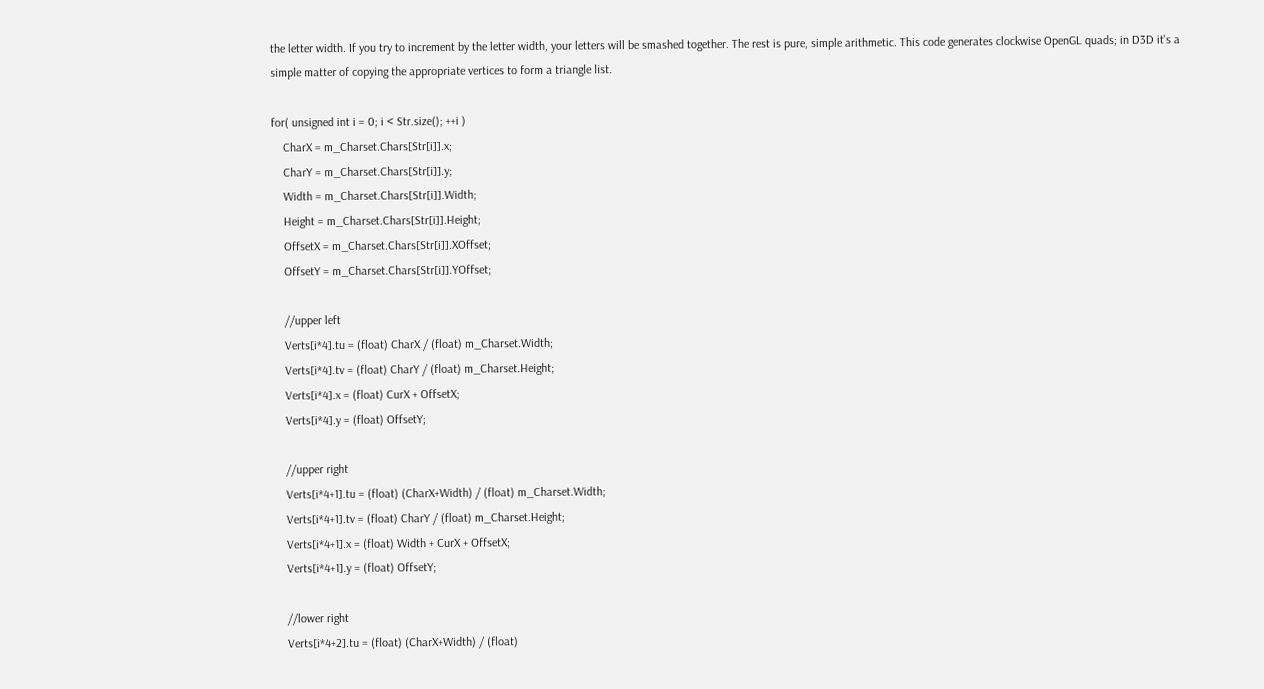the letter width. If you try to increment by the letter width, your letters will be smashed together. The rest is pure, simple arithmetic. This code generates clockwise OpenGL quads; in D3D it's a simple matter of copying the appropriate vertices to form a triangle list.

for( unsigned int i = 0; i < Str.size(); ++i )
    CharX = m_Charset.Chars[Str[i]].x;
    CharY = m_Charset.Chars[Str[i]].y;
    Width = m_Charset.Chars[Str[i]].Width;
    Height = m_Charset.Chars[Str[i]].Height;
    OffsetX = m_Charset.Chars[Str[i]].XOffset;
    OffsetY = m_Charset.Chars[Str[i]].YOffset;

    //upper left
    Verts[i*4].tu = (float) CharX / (float) m_Charset.Width;
    Verts[i*4].tv = (float) CharY / (float) m_Charset.Height;
    Verts[i*4].x = (float) CurX + OffsetX;
    Verts[i*4].y = (float) OffsetY;

    //upper right
    Verts[i*4+1].tu = (float) (CharX+Width) / (float) m_Charset.Width;
    Verts[i*4+1].tv = (float) CharY / (float) m_Charset.Height;
    Verts[i*4+1].x = (float) Width + CurX + OffsetX;
    Verts[i*4+1].y = (float) OffsetY;

    //lower right
    Verts[i*4+2].tu = (float) (CharX+Width) / (float)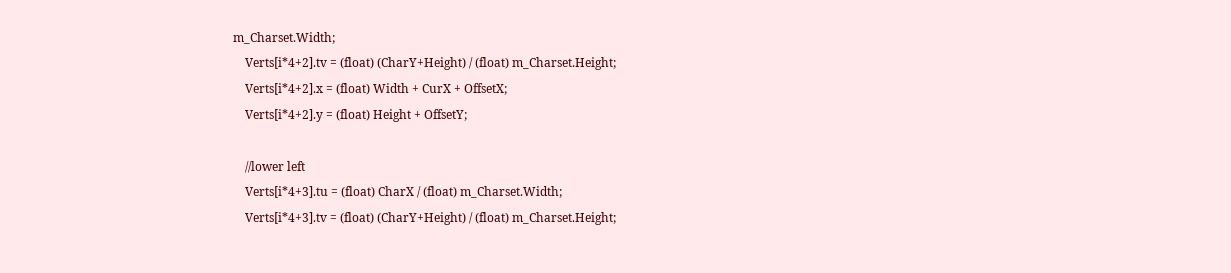m_Charset.Width;
    Verts[i*4+2].tv = (float) (CharY+Height) / (float) m_Charset.Height;
    Verts[i*4+2].x = (float) Width + CurX + OffsetX;
    Verts[i*4+2].y = (float) Height + OffsetY;

    //lower left
    Verts[i*4+3].tu = (float) CharX / (float) m_Charset.Width;
    Verts[i*4+3].tv = (float) (CharY+Height) / (float) m_Charset.Height;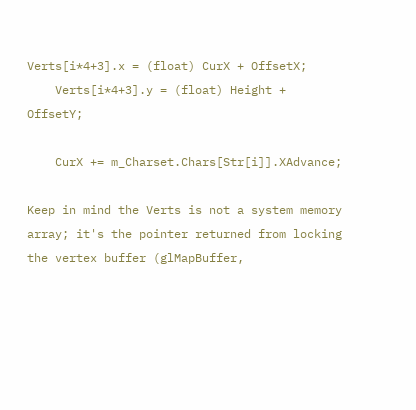Verts[i*4+3].x = (float) CurX + OffsetX;
    Verts[i*4+3].y = (float) Height + OffsetY;

    CurX += m_Charset.Chars[Str[i]].XAdvance;

Keep in mind the Verts is not a system memory array; it's the pointer returned from locking the vertex buffer (glMapBuffer,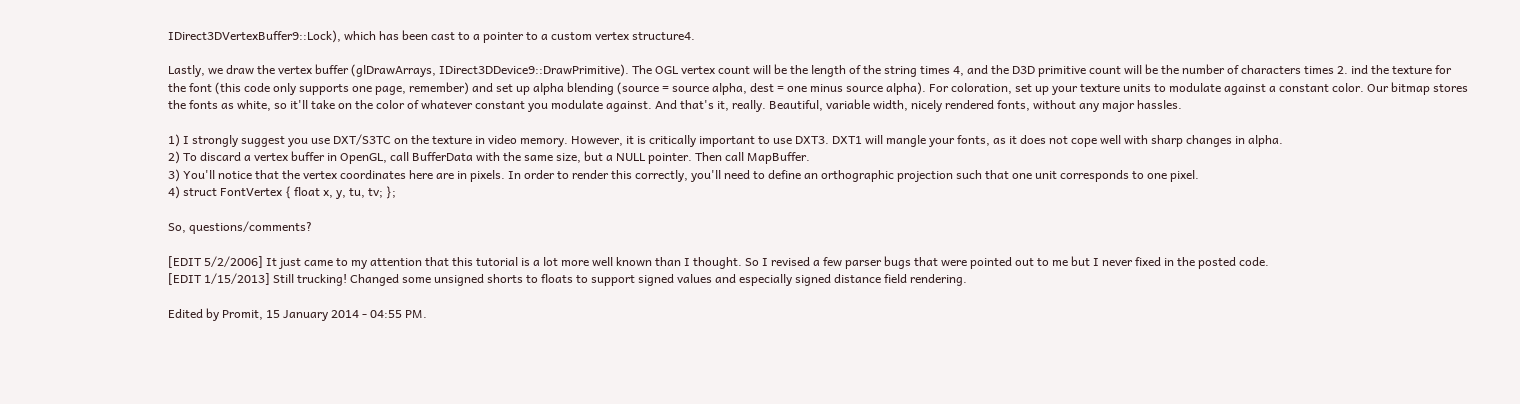IDirect3DVertexBuffer9::Lock), which has been cast to a pointer to a custom vertex structure4.

Lastly, we draw the vertex buffer (glDrawArrays, IDirect3DDevice9::DrawPrimitive). The OGL vertex count will be the length of the string times 4, and the D3D primitive count will be the number of characters times 2. ind the texture for the font (this code only supports one page, remember) and set up alpha blending (source = source alpha, dest = one minus source alpha). For coloration, set up your texture units to modulate against a constant color. Our bitmap stores the fonts as white, so it'll take on the color of whatever constant you modulate against. And that's it, really. Beautiful, variable width, nicely rendered fonts, without any major hassles.

1) I strongly suggest you use DXT/S3TC on the texture in video memory. However, it is critically important to use DXT3. DXT1 will mangle your fonts, as it does not cope well with sharp changes in alpha.
2) To discard a vertex buffer in OpenGL, call BufferData with the same size, but a NULL pointer. Then call MapBuffer.
3) You'll notice that the vertex coordinates here are in pixels. In order to render this correctly, you'll need to define an orthographic projection such that one unit corresponds to one pixel.
4) struct FontVertex { float x, y, tu, tv; };

So, questions/comments?

[EDIT 5/2/2006] It just came to my attention that this tutorial is a lot more well known than I thought. So I revised a few parser bugs that were pointed out to me but I never fixed in the posted code.
[EDIT 1/15/2013] Still trucking! Changed some unsigned shorts to floats to support signed values and especially signed distance field rendering.

Edited by Promit, 15 January 2014 - 04:55 PM.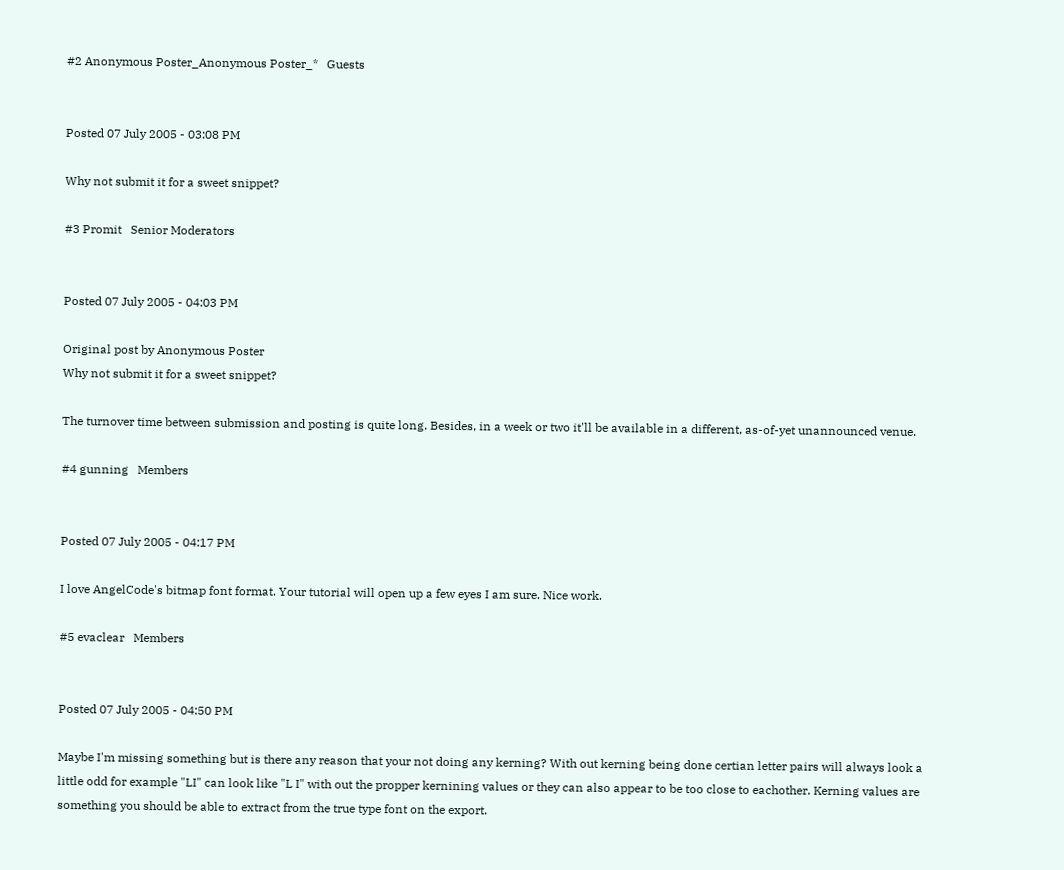#2 Anonymous Poster_Anonymous Poster_*   Guests


Posted 07 July 2005 - 03:08 PM

Why not submit it for a sweet snippet?

#3 Promit   Senior Moderators


Posted 07 July 2005 - 04:03 PM

Original post by Anonymous Poster
Why not submit it for a sweet snippet?

The turnover time between submission and posting is quite long. Besides, in a week or two it'll be available in a different, as-of-yet unannounced venue.

#4 gunning   Members


Posted 07 July 2005 - 04:17 PM

I love AngelCode's bitmap font format. Your tutorial will open up a few eyes I am sure. Nice work.

#5 evaclear   Members


Posted 07 July 2005 - 04:50 PM

Maybe I'm missing something but is there any reason that your not doing any kerning? With out kerning being done certian letter pairs will always look a little odd for example "LI" can look like "L I" with out the propper kernining values or they can also appear to be too close to eachother. Kerning values are something you should be able to extract from the true type font on the export.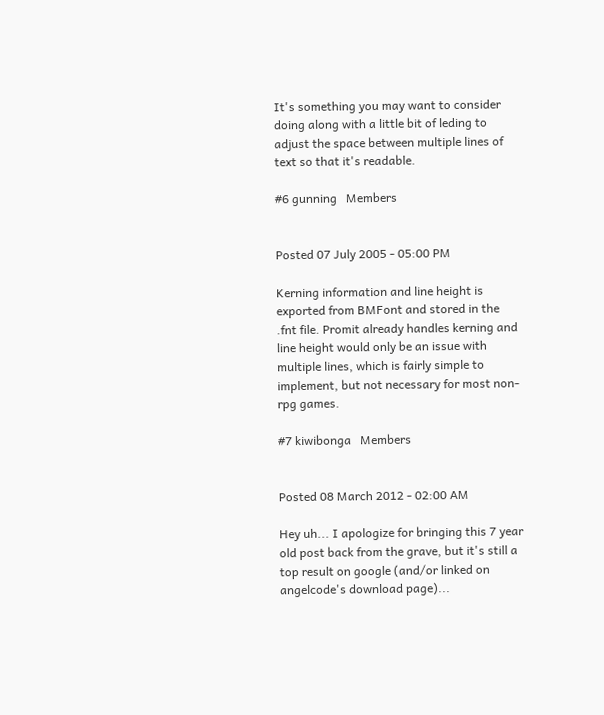It's something you may want to consider doing along with a little bit of leding to adjust the space between multiple lines of text so that it's readable.

#6 gunning   Members


Posted 07 July 2005 - 05:00 PM

Kerning information and line height is exported from BMFont and stored in the .fnt file. Promit already handles kerning and line height would only be an issue with multiple lines, which is fairly simple to implement, but not necessary for most non-rpg games.

#7 kiwibonga   Members


Posted 08 March 2012 - 02:00 AM

Hey uh... I apologize for bringing this 7 year old post back from the grave, but it's still a top result on google (and/or linked on angelcode's download page)...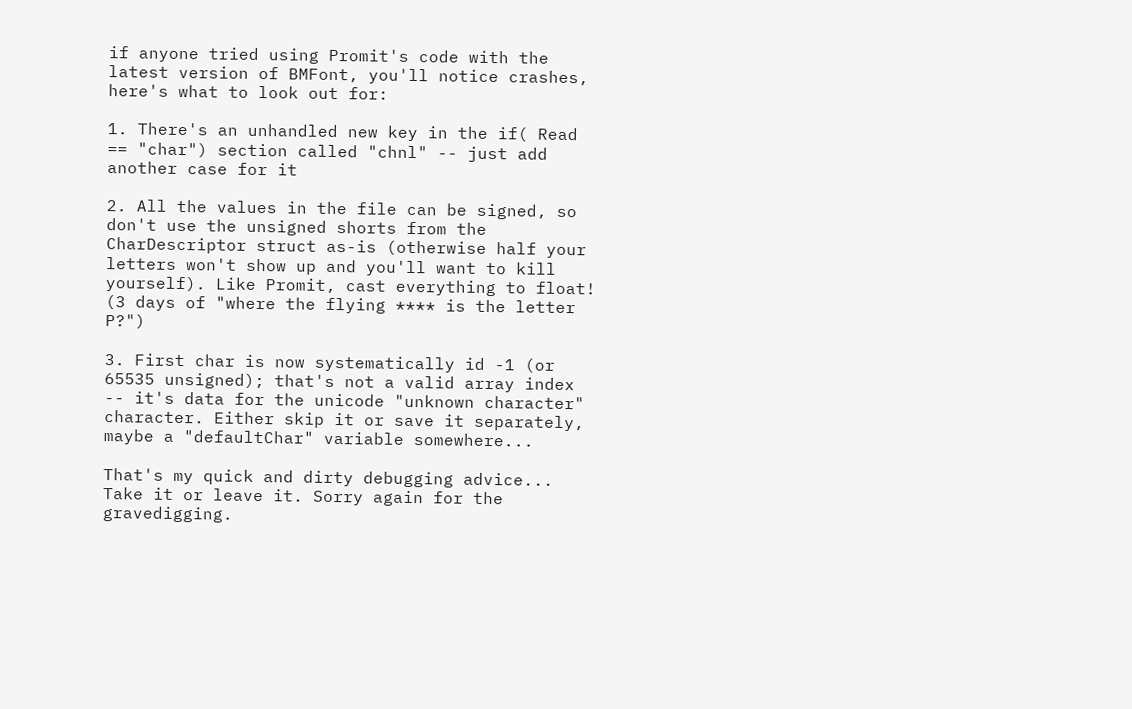if anyone tried using Promit's code with the latest version of BMFont, you'll notice crashes, here's what to look out for:

1. There's an unhandled new key in the if( Read == "char") section called "chnl" -- just add another case for it

2. All the values in the file can be signed, so don't use the unsigned shorts from the CharDescriptor struct as-is (otherwise half your letters won't show up and you'll want to kill yourself). Like Promit, cast everything to float! (3 days of "where the flying **** is the letter P?")

3. First char is now systematically id -1 (or 65535 unsigned); that's not a valid array index -- it's data for the unicode "unknown character" character. Either skip it or save it separately, maybe a "defaultChar" variable somewhere...

That's my quick and dirty debugging advice... Take it or leave it. Sorry again for the gravedigging.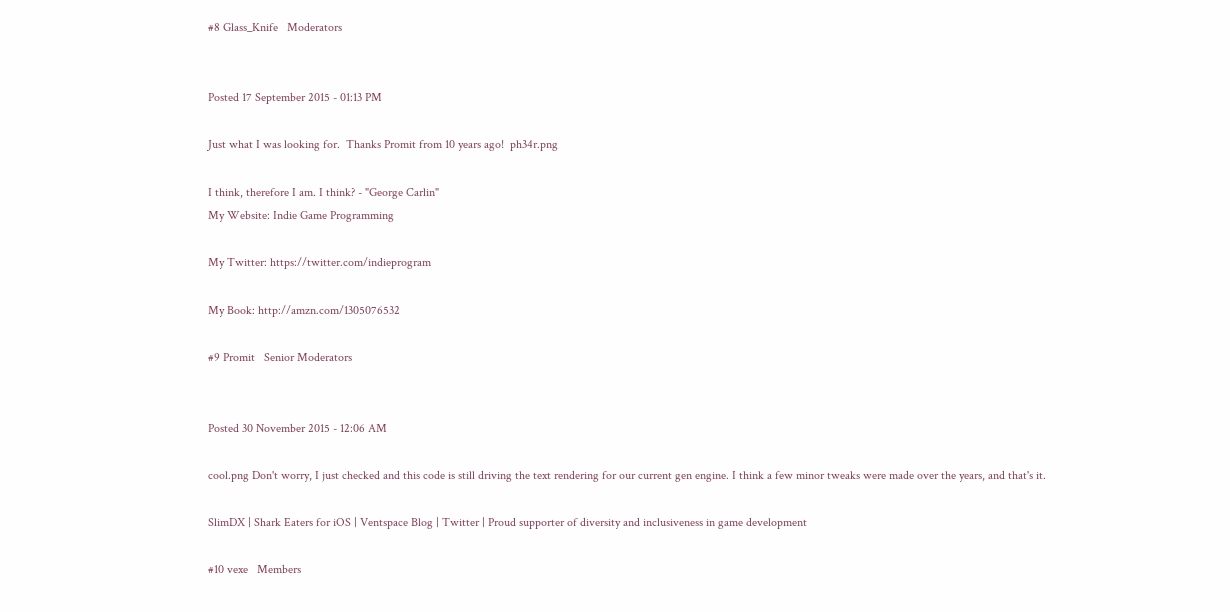#8 Glass_Knife   Moderators


Posted 17 September 2015 - 01:13 PM

Just what I was looking for.  Thanks Promit from 10 years ago!  ph34r.png

I think, therefore I am. I think? - "George Carlin"
My Website: Indie Game Programming

My Twitter: https://twitter.com/indieprogram

My Book: http://amzn.com/1305076532

#9 Promit   Senior Moderators


Posted 30 November 2015 - 12:06 AM

cool.png Don't worry, I just checked and this code is still driving the text rendering for our current gen engine. I think a few minor tweaks were made over the years, and that's it.

SlimDX | Shark Eaters for iOS | Ventspace Blog | Twitter | Proud supporter of diversity and inclusiveness in game development

#10 vexe   Members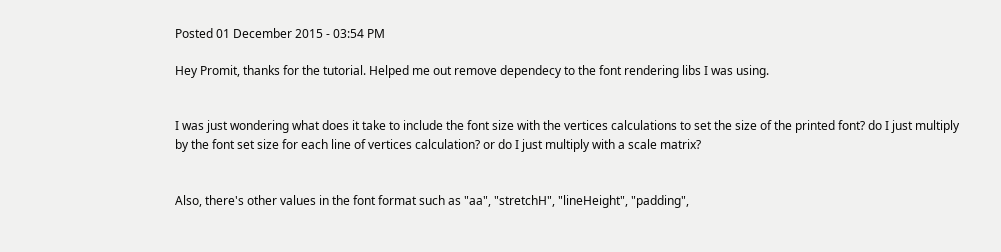Posted 01 December 2015 - 03:54 PM

Hey Promit, thanks for the tutorial. Helped me out remove dependecy to the font rendering libs I was using.


I was just wondering what does it take to include the font size with the vertices calculations to set the size of the printed font? do I just multiply by the font set size for each line of vertices calculation? or do I just multiply with a scale matrix?


Also, there's other values in the font format such as "aa", "stretchH", "lineHeight", "padding",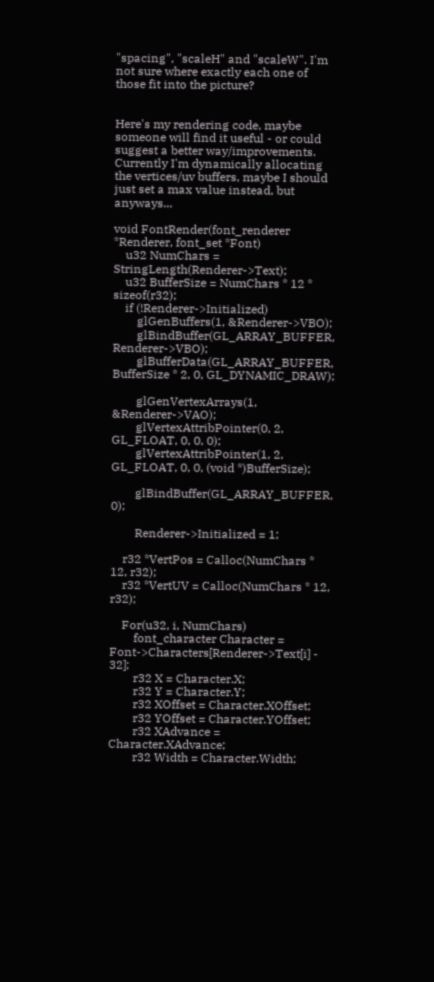"spacing", "scaleH" and "scaleW". I'm not sure where exactly each one of those fit into the picture?


Here's my rendering code, maybe someone will find it useful - or could suggest a better way/improvements. Currently I'm dynamically allocating the vertices/uv buffers, maybe I should just set a max value instead, but anyways...

void FontRender(font_renderer *Renderer, font_set *Font)
    u32 NumChars = StringLength(Renderer->Text);
    u32 BufferSize = NumChars * 12 * sizeof(r32);
    if (!Renderer->Initialized)
        glGenBuffers(1, &Renderer->VBO);
        glBindBuffer(GL_ARRAY_BUFFER, Renderer->VBO);
        glBufferData(GL_ARRAY_BUFFER, BufferSize * 2, 0, GL_DYNAMIC_DRAW);

        glGenVertexArrays(1, &Renderer->VAO);
        glVertexAttribPointer(0, 2, GL_FLOAT, 0, 0, 0);
        glVertexAttribPointer(1, 2, GL_FLOAT, 0, 0, (void *)BufferSize);

        glBindBuffer(GL_ARRAY_BUFFER, 0);

        Renderer->Initialized = 1;

    r32 *VertPos = Calloc(NumChars * 12, r32);
    r32 *VertUV = Calloc(NumChars * 12, r32);

    For(u32, i, NumChars)
        font_character Character = Font->Characters[Renderer->Text[i] - 32];
        r32 X = Character.X;
        r32 Y = Character.Y;
        r32 XOffset = Character.XOffset;
        r32 YOffset = Character.YOffset;
        r32 XAdvance = Character.XAdvance;
        r32 Width = Character.Width;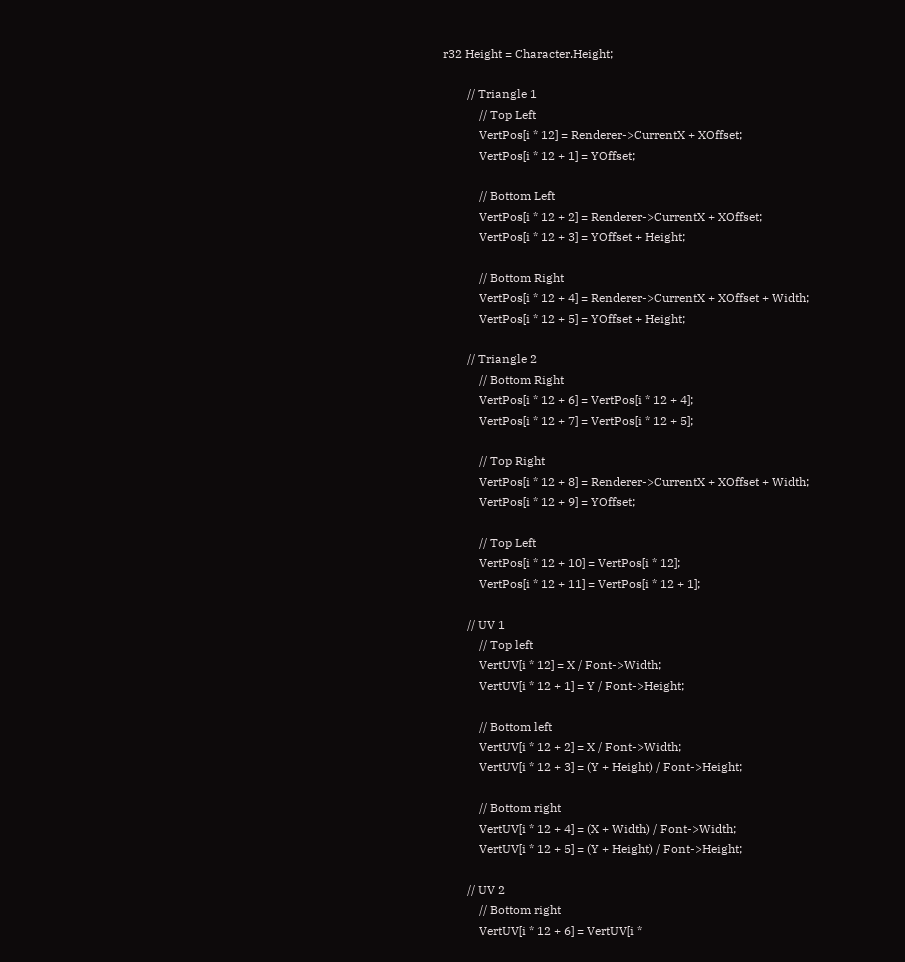r32 Height = Character.Height;

        // Triangle 1
            // Top Left
            VertPos[i * 12] = Renderer->CurrentX + XOffset;
            VertPos[i * 12 + 1] = YOffset;

            // Bottom Left
            VertPos[i * 12 + 2] = Renderer->CurrentX + XOffset;
            VertPos[i * 12 + 3] = YOffset + Height;

            // Bottom Right
            VertPos[i * 12 + 4] = Renderer->CurrentX + XOffset + Width;
            VertPos[i * 12 + 5] = YOffset + Height;

        // Triangle 2
            // Bottom Right
            VertPos[i * 12 + 6] = VertPos[i * 12 + 4];
            VertPos[i * 12 + 7] = VertPos[i * 12 + 5];

            // Top Right
            VertPos[i * 12 + 8] = Renderer->CurrentX + XOffset + Width;
            VertPos[i * 12 + 9] = YOffset;

            // Top Left
            VertPos[i * 12 + 10] = VertPos[i * 12];
            VertPos[i * 12 + 11] = VertPos[i * 12 + 1];

        // UV 1
            // Top left
            VertUV[i * 12] = X / Font->Width;
            VertUV[i * 12 + 1] = Y / Font->Height;

            // Bottom left
            VertUV[i * 12 + 2] = X / Font->Width;
            VertUV[i * 12 + 3] = (Y + Height) / Font->Height;

            // Bottom right
            VertUV[i * 12 + 4] = (X + Width) / Font->Width;
            VertUV[i * 12 + 5] = (Y + Height) / Font->Height;

        // UV 2
            // Bottom right
            VertUV[i * 12 + 6] = VertUV[i *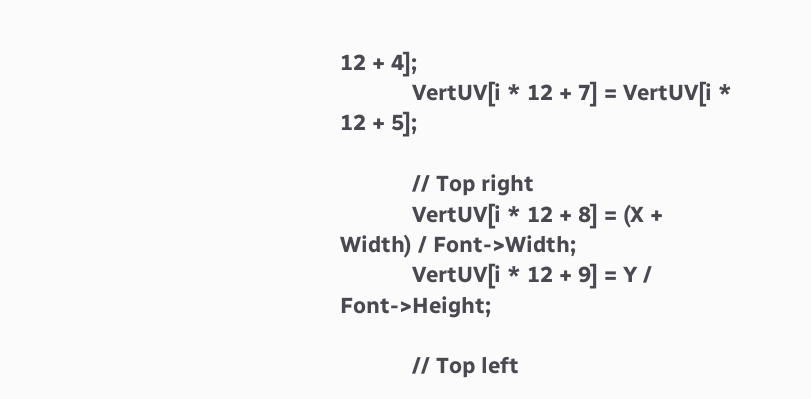12 + 4];
            VertUV[i * 12 + 7] = VertUV[i * 12 + 5];

            // Top right
            VertUV[i * 12 + 8] = (X + Width) / Font->Width;
            VertUV[i * 12 + 9] = Y / Font->Height;

            // Top left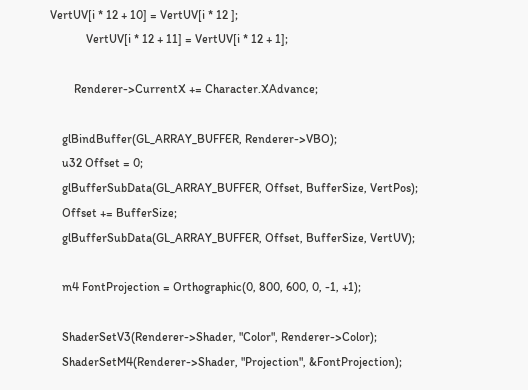VertUV[i * 12 + 10] = VertUV[i * 12 ];
            VertUV[i * 12 + 11] = VertUV[i * 12 + 1];

        Renderer->CurrentX += Character.XAdvance;

    glBindBuffer(GL_ARRAY_BUFFER, Renderer->VBO);
    u32 Offset = 0;
    glBufferSubData(GL_ARRAY_BUFFER, Offset, BufferSize, VertPos);
    Offset += BufferSize;
    glBufferSubData(GL_ARRAY_BUFFER, Offset, BufferSize, VertUV);

    m4 FontProjection = Orthographic(0, 800, 600, 0, -1, +1);

    ShaderSetV3(Renderer->Shader, "Color", Renderer->Color);
    ShaderSetM4(Renderer->Shader, "Projection", &FontProjection);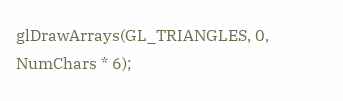glDrawArrays(GL_TRIANGLES, 0, NumChars * 6);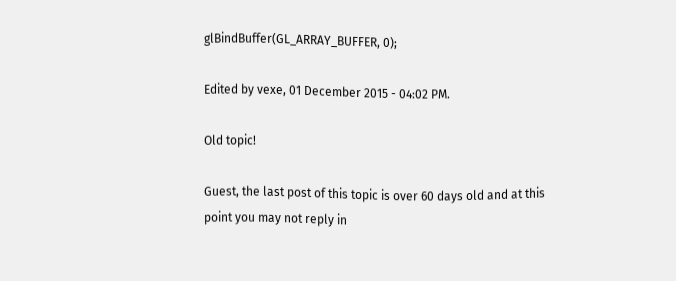glBindBuffer(GL_ARRAY_BUFFER, 0);

Edited by vexe, 01 December 2015 - 04:02 PM.

Old topic!

Guest, the last post of this topic is over 60 days old and at this point you may not reply in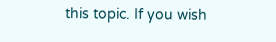this topic. If you wish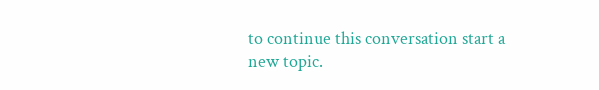to continue this conversation start a new topic.